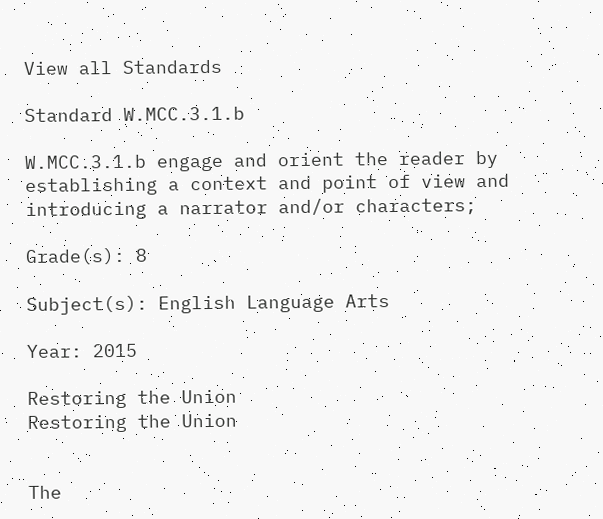View all Standards

Standard W.MCC.3.1.b

W.MCC.3.1.b engage and orient the reader by establishing a context and point of view and introducing a narrator and/or characters;

Grade(s): 8

Subject(s): English Language Arts

Year: 2015

Restoring the Union
Restoring the Union


The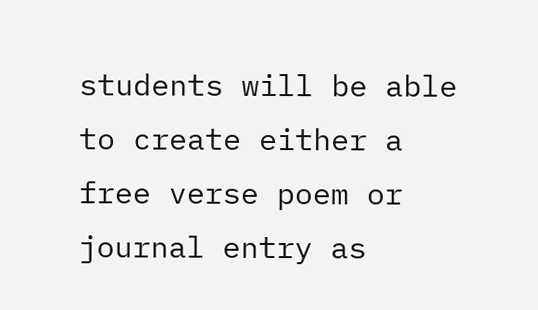students will be able to create either a free verse poem or journal entry as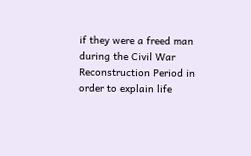if they were a freed man during the Civil War Reconstruction Period in order to explain life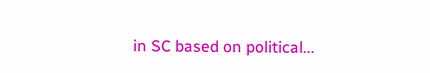in SC based on political...